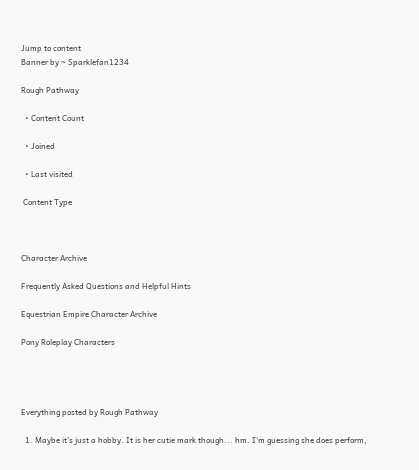Jump to content
Banner by ~ Sparklefan1234

Rough Pathway

  • Content Count

  • Joined

  • Last visited

 Content Type



Character Archive

Frequently Asked Questions and Helpful Hints

Equestrian Empire Character Archive

Pony Roleplay Characters




Everything posted by Rough Pathway

  1. Maybe it's just a hobby. It is her cutie mark though... hm. I'm guessing she does perform,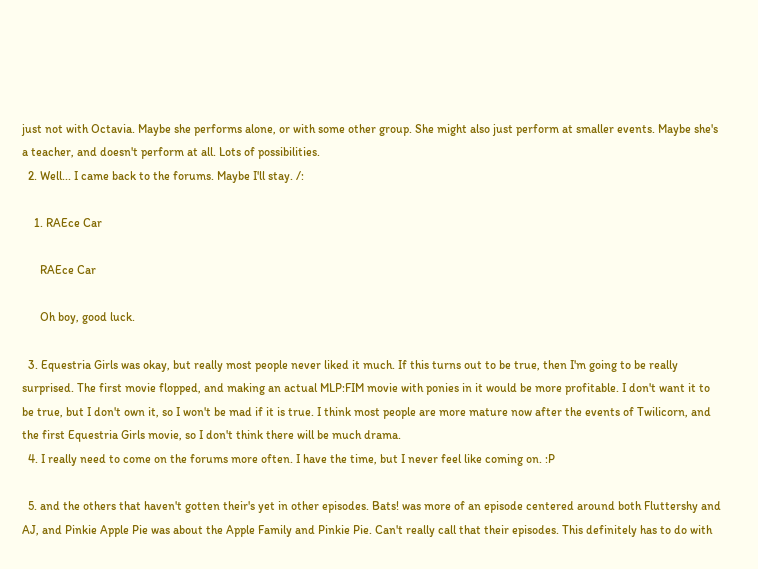just not with Octavia. Maybe she performs alone, or with some other group. She might also just perform at smaller events. Maybe she's a teacher, and doesn't perform at all. Lots of possibilities.
  2. Well... I came back to the forums. Maybe I'll stay. /:

    1. RAEce Car

      RAEce Car

      Oh boy, good luck.

  3. Equestria Girls was okay, but really most people never liked it much. If this turns out to be true, then I'm going to be really surprised. The first movie flopped, and making an actual MLP:FIM movie with ponies in it would be more profitable. I don't want it to be true, but I don't own it, so I won't be mad if it is true. I think most people are more mature now after the events of Twilicorn, and the first Equestria Girls movie, so I don't think there will be much drama.
  4. I really need to come on the forums more often. I have the time, but I never feel like coming on. :P

  5. and the others that haven't gotten their's yet in other episodes. Bats! was more of an episode centered around both Fluttershy and AJ, and Pinkie Apple Pie was about the Apple Family and Pinkie Pie. Can't really call that their episodes. This definitely has to do with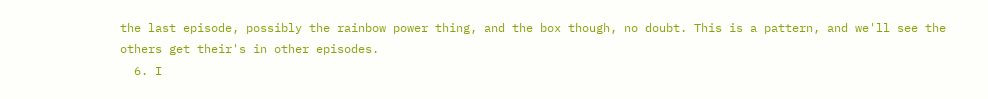the last episode, possibly the rainbow power thing, and the box though, no doubt. This is a pattern, and we'll see the others get their's in other episodes.
  6. I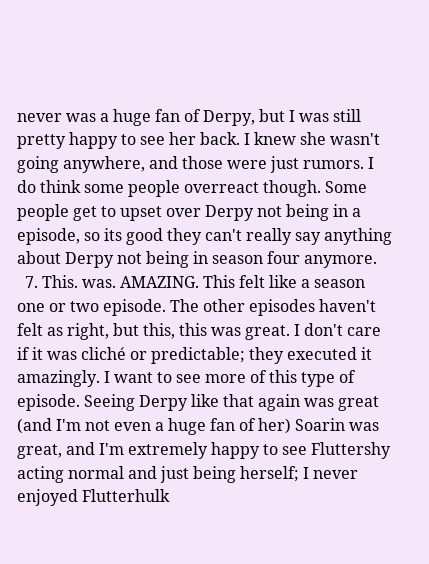never was a huge fan of Derpy, but I was still pretty happy to see her back. I knew she wasn't going anywhere, and those were just rumors. I do think some people overreact though. Some people get to upset over Derpy not being in a episode, so its good they can't really say anything about Derpy not being in season four anymore.
  7. This. was. AMAZING. This felt like a season one or two episode. The other episodes haven't felt as right, but this, this was great. I don't care if it was cliché or predictable; they executed it amazingly. I want to see more of this type of episode. Seeing Derpy like that again was great (and I'm not even a huge fan of her) Soarin was great, and I'm extremely happy to see Fluttershy acting normal and just being herself; I never enjoyed Flutterhulk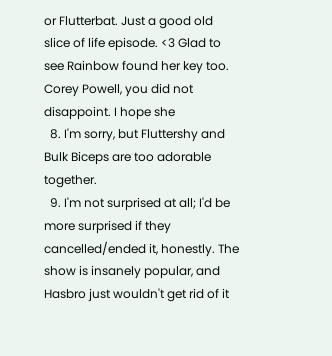or Flutterbat. Just a good old slice of life episode. <3 Glad to see Rainbow found her key too. Corey Powell, you did not disappoint. I hope she
  8. I'm sorry, but Fluttershy and Bulk Biceps are too adorable together.
  9. I'm not surprised at all; I'd be more surprised if they cancelled/ended it, honestly. The show is insanely popular, and Hasbro just wouldn't get rid of it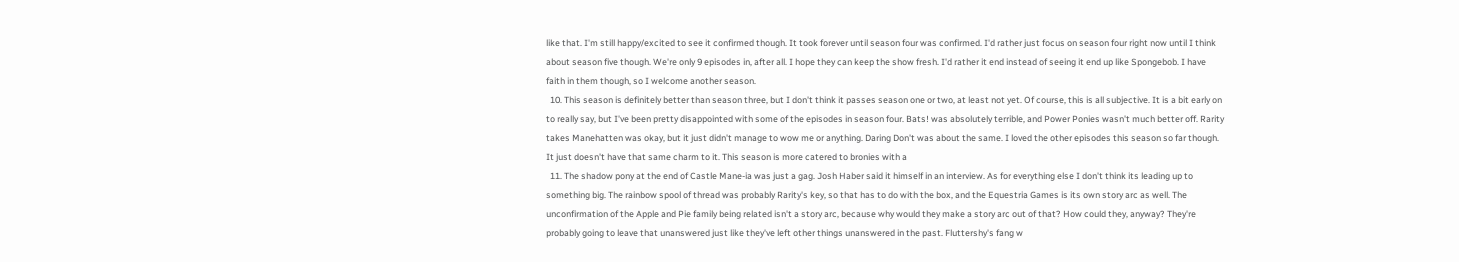like that. I'm still happy/excited to see it confirmed though. It took forever until season four was confirmed. I'd rather just focus on season four right now until I think about season five though. We're only 9 episodes in, after all. I hope they can keep the show fresh. I'd rather it end instead of seeing it end up like Spongebob. I have faith in them though, so I welcome another season.
  10. This season is definitely better than season three, but I don't think it passes season one or two, at least not yet. Of course, this is all subjective. It is a bit early on to really say, but I've been pretty disappointed with some of the episodes in season four. Bats! was absolutely terrible, and Power Ponies wasn't much better off. Rarity takes Manehatten was okay, but it just didn't manage to wow me or anything. Daring Don't was about the same. I loved the other episodes this season so far though. It just doesn't have that same charm to it. This season is more catered to bronies with a
  11. The shadow pony at the end of Castle Mane-ia was just a gag. Josh Haber said it himself in an interview. As for everything else I don't think its leading up to something big. The rainbow spool of thread was probably Rarity's key, so that has to do with the box, and the Equestria Games is its own story arc as well. The unconfirmation of the Apple and Pie family being related isn't a story arc, because why would they make a story arc out of that? How could they, anyway? They're probably going to leave that unanswered just like they've left other things unanswered in the past. Fluttershy's fang w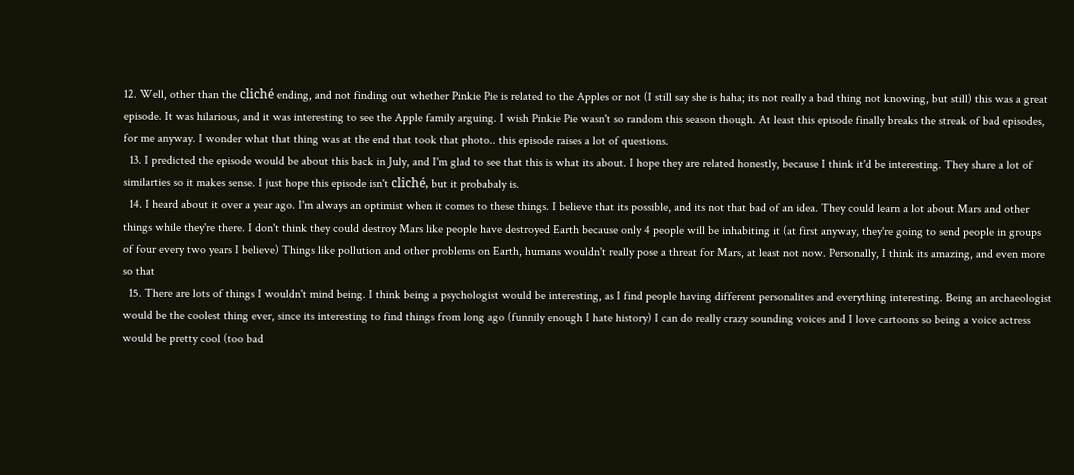12. Well, other than the cliché ending, and not finding out whether Pinkie Pie is related to the Apples or not (I still say she is haha; its not really a bad thing not knowing, but still) this was a great episode. It was hilarious, and it was interesting to see the Apple family arguing. I wish Pinkie Pie wasn't so random this season though. At least this episode finally breaks the streak of bad episodes, for me anyway. I wonder what that thing was at the end that took that photo.. this episode raises a lot of questions.
  13. I predicted the episode would be about this back in July, and I'm glad to see that this is what its about. I hope they are related honestly, because I think it'd be interesting. They share a lot of similarties so it makes sense. I just hope this episode isn't cliché, but it probabaly is.
  14. I heard about it over a year ago. I'm always an optimist when it comes to these things. I believe that its possible, and its not that bad of an idea. They could learn a lot about Mars and other things while they're there. I don't think they could destroy Mars like people have destroyed Earth because only 4 people will be inhabiting it (at first anyway, they're going to send people in groups of four every two years I believe) Things like pollution and other problems on Earth, humans wouldn't really pose a threat for Mars, at least not now. Personally, I think its amazing, and even more so that
  15. There are lots of things I wouldn't mind being. I think being a psychologist would be interesting, as I find people having different personalites and everything interesting. Being an archaeologist would be the coolest thing ever, since its interesting to find things from long ago (funnily enough I hate history) I can do really crazy sounding voices and I love cartoons so being a voice actress would be pretty cool (too bad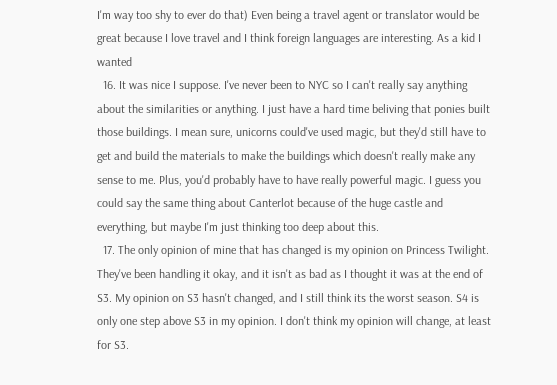I'm way too shy to ever do that) Even being a travel agent or translator would be great because I love travel and I think foreign languages are interesting. As a kid I wanted
  16. It was nice I suppose. I've never been to NYC so I can't really say anything about the similarities or anything. I just have a hard time beliving that ponies built those buildings. I mean sure, unicorns could've used magic, but they'd still have to get and build the materials to make the buildings which doesn't really make any sense to me. Plus, you'd probably have to have really powerful magic. I guess you could say the same thing about Canterlot because of the huge castle and everything, but maybe I'm just thinking too deep about this.
  17. The only opinion of mine that has changed is my opinion on Princess Twilight. They've been handling it okay, and it isn't as bad as I thought it was at the end of S3. My opinion on S3 hasn't changed, and I still think its the worst season. S4 is only one step above S3 in my opinion. I don't think my opinion will change, at least for S3.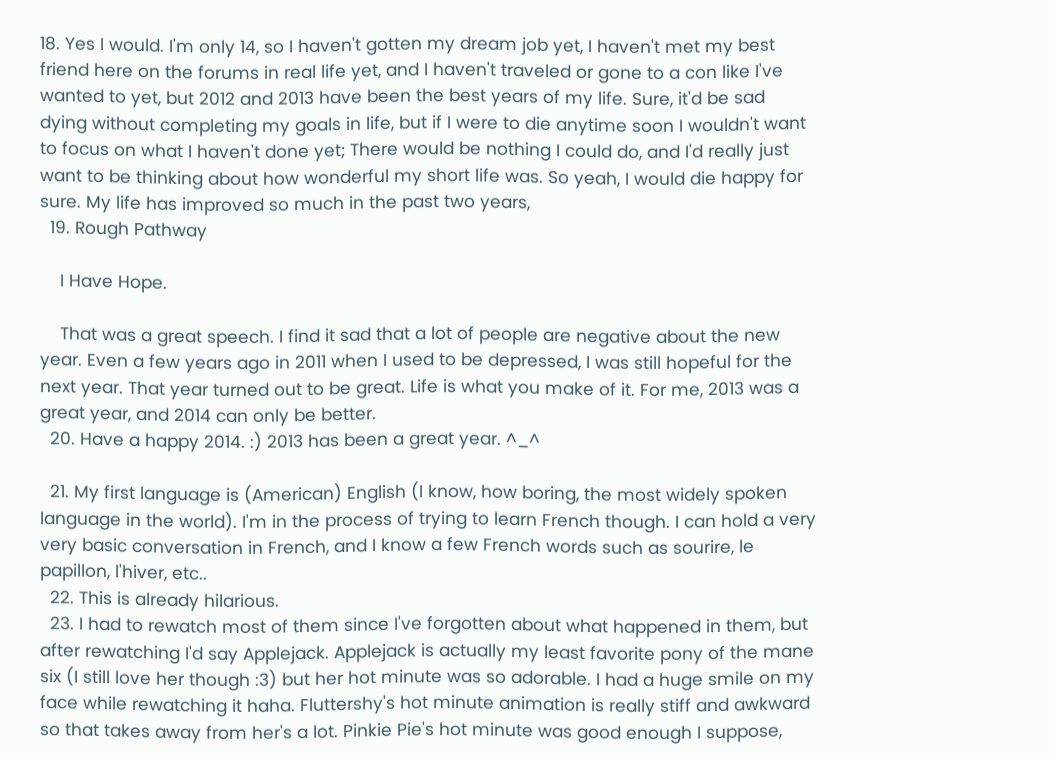18. Yes I would. I'm only 14, so I haven't gotten my dream job yet, I haven't met my best friend here on the forums in real life yet, and I haven't traveled or gone to a con like I've wanted to yet, but 2012 and 2013 have been the best years of my life. Sure, it'd be sad dying without completing my goals in life, but if I were to die anytime soon I wouldn't want to focus on what I haven't done yet; There would be nothing I could do, and I'd really just want to be thinking about how wonderful my short life was. So yeah, I would die happy for sure. My life has improved so much in the past two years,
  19. Rough Pathway

    I Have Hope.

    That was a great speech. I find it sad that a lot of people are negative about the new year. Even a few years ago in 2011 when I used to be depressed, I was still hopeful for the next year. That year turned out to be great. Life is what you make of it. For me, 2013 was a great year, and 2014 can only be better.
  20. Have a happy 2014. :) 2013 has been a great year. ^_^

  21. My first language is (American) English (I know, how boring, the most widely spoken language in the world). I'm in the process of trying to learn French though. I can hold a very very basic conversation in French, and I know a few French words such as sourire, le papillon, l'hiver, etc..
  22. This is already hilarious.
  23. I had to rewatch most of them since I've forgotten about what happened in them, but after rewatching I'd say Applejack. Applejack is actually my least favorite pony of the mane six (I still love her though :3) but her hot minute was so adorable. I had a huge smile on my face while rewatching it haha. Fluttershy's hot minute animation is really stiff and awkward so that takes away from her's a lot. Pinkie Pie's hot minute was good enough I suppose,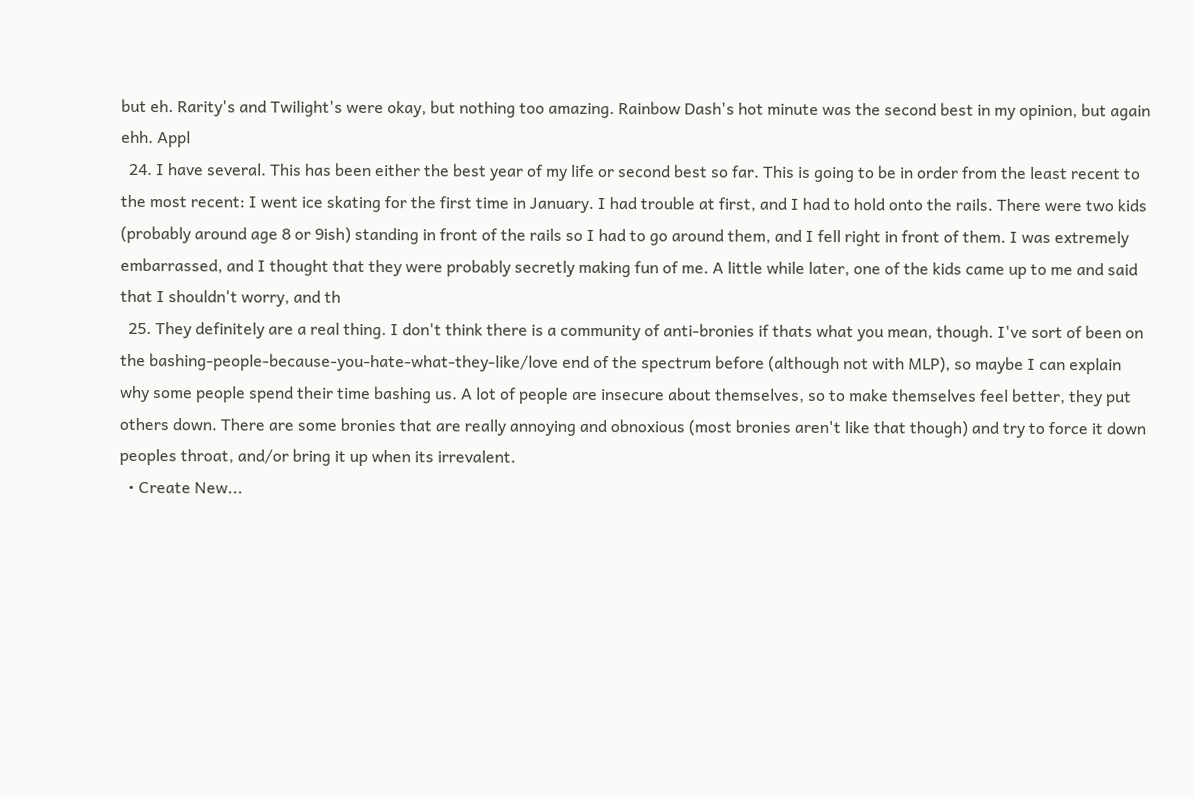but eh. Rarity's and Twilight's were okay, but nothing too amazing. Rainbow Dash's hot minute was the second best in my opinion, but again ehh. Appl
  24. I have several. This has been either the best year of my life or second best so far. This is going to be in order from the least recent to the most recent: I went ice skating for the first time in January. I had trouble at first, and I had to hold onto the rails. There were two kids (probably around age 8 or 9ish) standing in front of the rails so I had to go around them, and I fell right in front of them. I was extremely embarrassed, and I thought that they were probably secretly making fun of me. A little while later, one of the kids came up to me and said that I shouldn't worry, and th
  25. They definitely are a real thing. I don't think there is a community of anti-bronies if thats what you mean, though. I've sort of been on the bashing-people-because-you-hate-what-they-like/love end of the spectrum before (although not with MLP), so maybe I can explain why some people spend their time bashing us. A lot of people are insecure about themselves, so to make themselves feel better, they put others down. There are some bronies that are really annoying and obnoxious (most bronies aren't like that though) and try to force it down peoples throat, and/or bring it up when its irrevalent.
  • Create New...